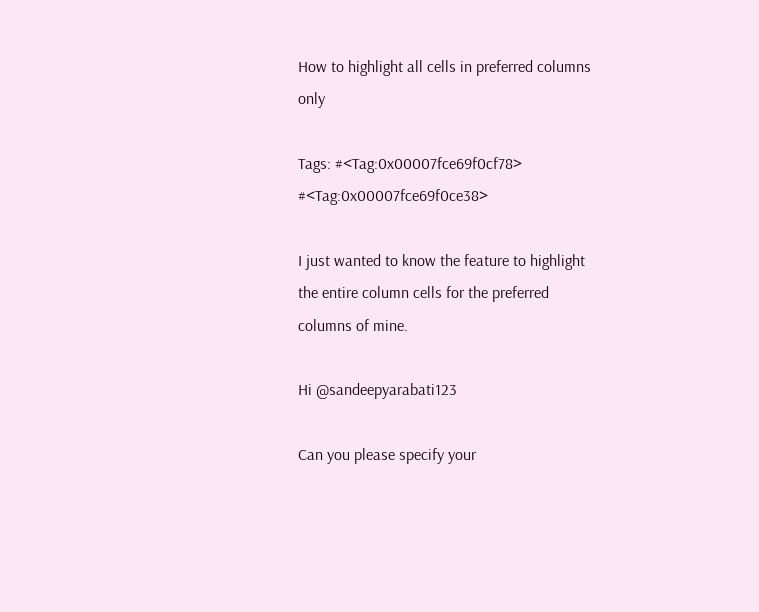How to highlight all cells in preferred columns only

Tags: #<Tag:0x00007fce69f0cf78> #<Tag:0x00007fce69f0ce38>

I just wanted to know the feature to highlight the entire column cells for the preferred columns of mine.

Hi @sandeepyarabati123

Can you please specify your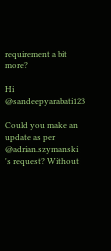requirement a bit more?

Hi @sandeepyarabati123

Could you make an update as per @adrian.szymanski 's request? Without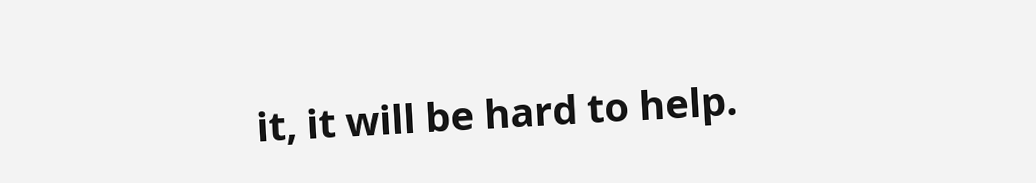it, it will be hard to help.